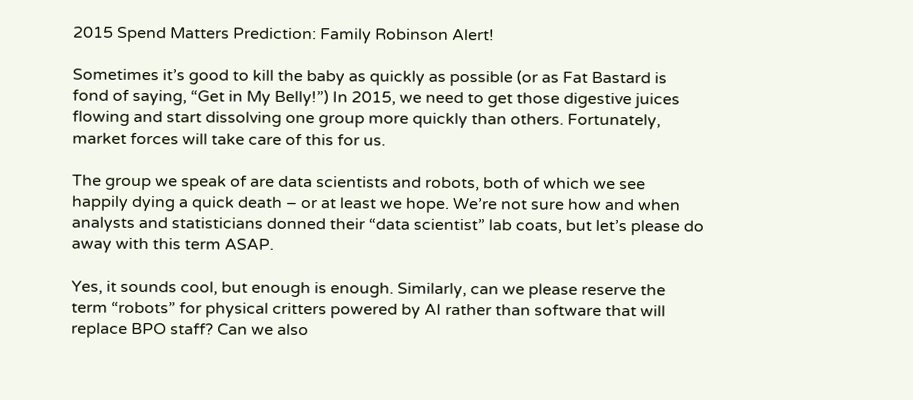2015 Spend Matters Prediction: Family Robinson Alert!

Sometimes it’s good to kill the baby as quickly as possible (or as Fat Bastard is fond of saying, “Get in My Belly!”) In 2015, we need to get those digestive juices flowing and start dissolving one group more quickly than others. Fortunately, market forces will take care of this for us.

The group we speak of are data scientists and robots, both of which we see happily dying a quick death – or at least we hope. We’re not sure how and when analysts and statisticians donned their “data scientist” lab coats, but let’s please do away with this term ASAP.

Yes, it sounds cool, but enough is enough. Similarly, can we please reserve the term “robots” for physical critters powered by AI rather than software that will replace BPO staff? Can we also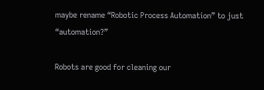maybe rename “Robotic Process Automation” to just “automation?”

Robots are good for cleaning our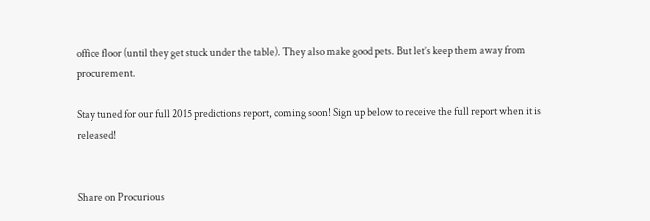office floor (until they get stuck under the table). They also make good pets. But let’s keep them away from procurement.

Stay tuned for our full 2015 predictions report, coming soon! Sign up below to receive the full report when it is released!


Share on Procurious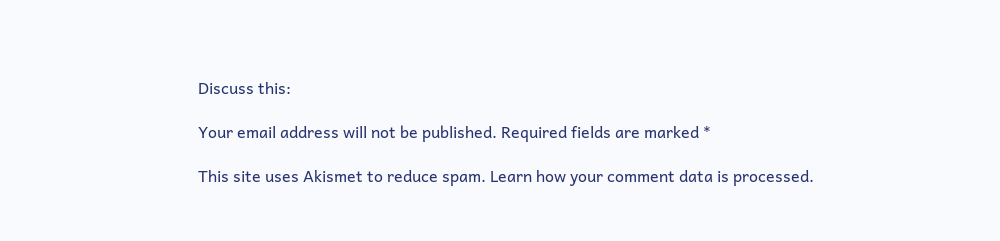Discuss this:

Your email address will not be published. Required fields are marked *

This site uses Akismet to reduce spam. Learn how your comment data is processed.